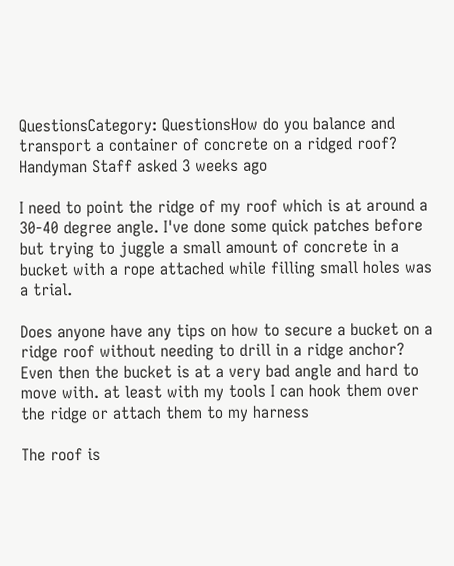QuestionsCategory: QuestionsHow do you balance and transport a container of concrete on a ridged roof?
Handyman Staff asked 3 weeks ago

I need to point the ridge of my roof which is at around a 30-40 degree angle. I've done some quick patches before but trying to juggle a small amount of concrete in a bucket with a rope attached while filling small holes was a trial.

Does anyone have any tips on how to secure a bucket on a ridge roof without needing to drill in a ridge anchor? Even then the bucket is at a very bad angle and hard to move with. at least with my tools I can hook them over the ridge or attach them to my harness

The roof is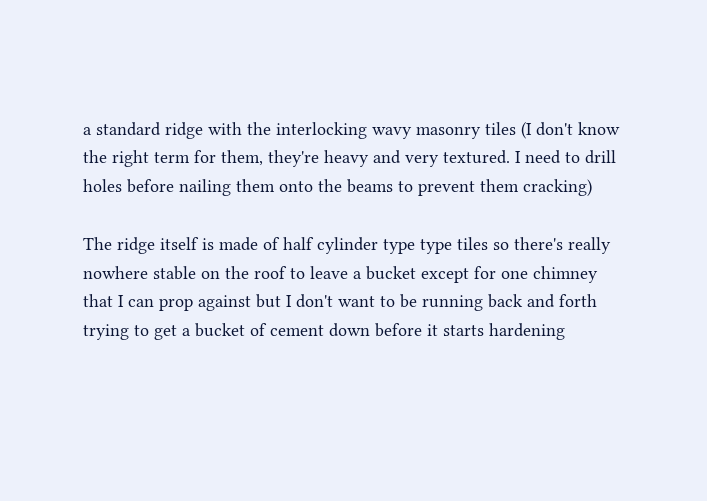a standard ridge with the interlocking wavy masonry tiles (I don't know the right term for them, they're heavy and very textured. I need to drill holes before nailing them onto the beams to prevent them cracking)

The ridge itself is made of half cylinder type type tiles so there's really nowhere stable on the roof to leave a bucket except for one chimney that I can prop against but I don't want to be running back and forth trying to get a bucket of cement down before it starts hardening